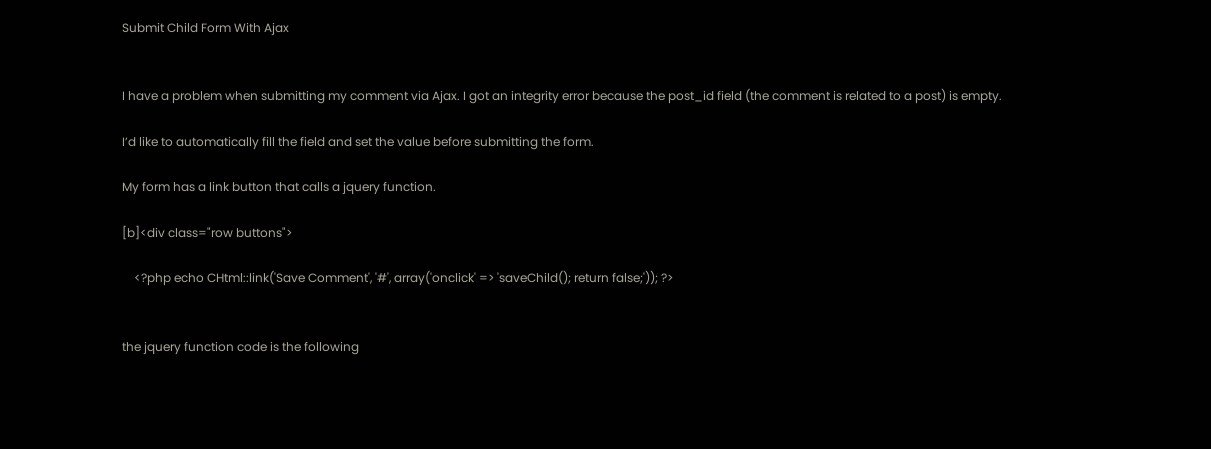Submit Child Form With Ajax


I have a problem when submitting my comment via Ajax. I got an integrity error because the post_id field (the comment is related to a post) is empty.

I’d like to automatically fill the field and set the value before submitting the form.

My form has a link button that calls a jquery function.

[b]<div class="row buttons">

    <?php echo CHtml::link('Save Comment', '#', array('onclick' => 'saveChild(); return false;')); ?>


the jquery function code is the following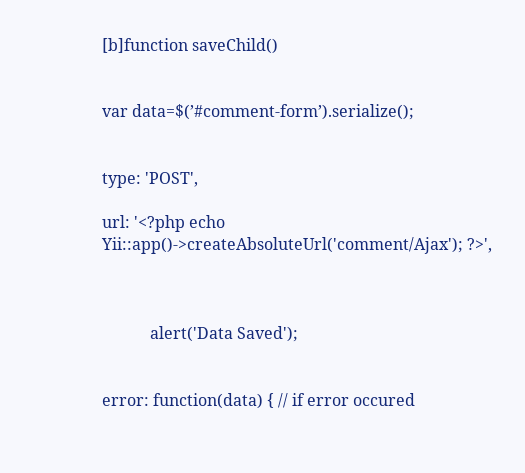[b]function saveChild()


var data=$(’#comment-form’).serialize();


type: 'POST',

url: '<?php echo Yii::app()->createAbsoluteUrl('comment/Ajax'); ?>',



            alert('Data Saved');


error: function(data) { // if error occured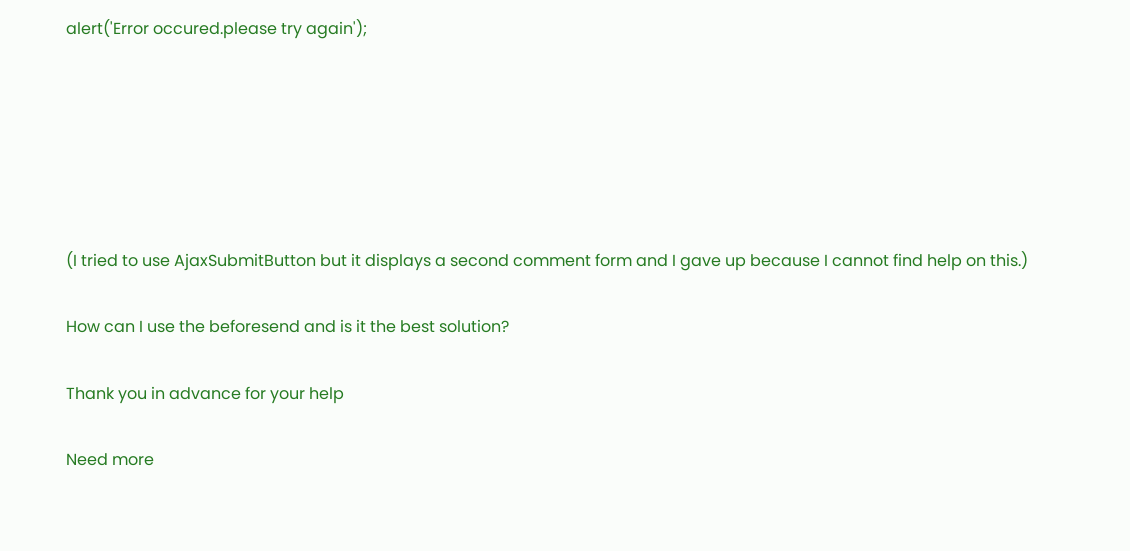alert('Error occured.please try again');






(I tried to use AjaxSubmitButton but it displays a second comment form and I gave up because I cannot find help on this.)

How can I use the beforesend and is it the best solution?

Thank you in advance for your help

Need more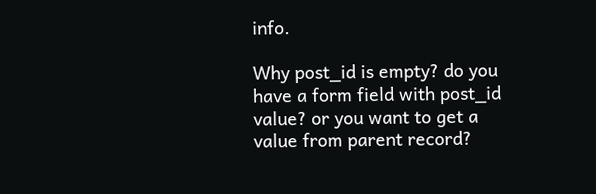info.

Why post_id is empty? do you have a form field with post_id value? or you want to get a value from parent record?